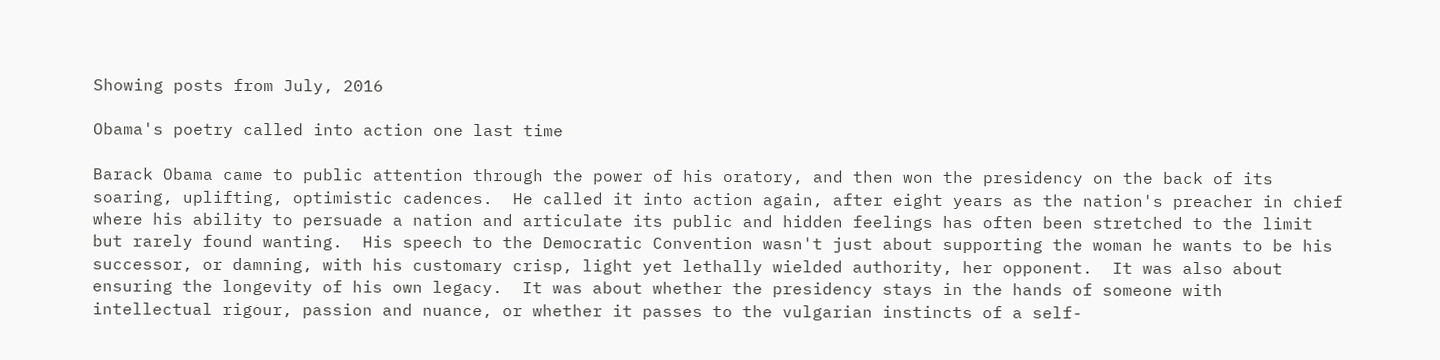Showing posts from July, 2016

Obama's poetry called into action one last time

Barack Obama came to public attention through the power of his oratory, and then won the presidency on the back of its soaring, uplifting, optimistic cadences.  He called it into action again, after eight years as the nation's preacher in chief where his ability to persuade a nation and articulate its public and hidden feelings has often been stretched to the limit but rarely found wanting.  His speech to the Democratic Convention wasn't just about supporting the woman he wants to be his successor, or damning, with his customary crisp, light yet lethally wielded authority, her opponent.  It was also about ensuring the longevity of his own legacy.  It was about whether the presidency stays in the hands of someone with intellectual rigour, passion and nuance, or whether it passes to the vulgarian instincts of a self-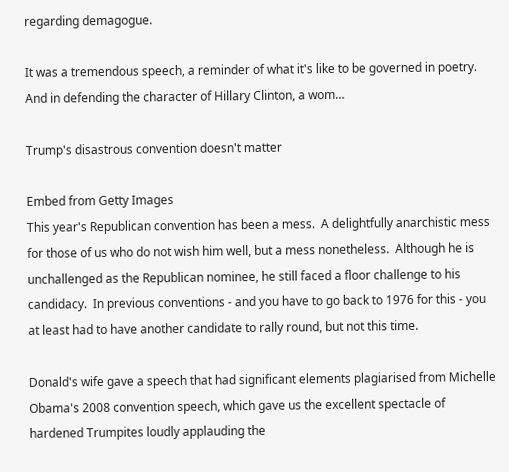regarding demagogue.

It was a tremendous speech, a reminder of what it's like to be governed in poetry.  And in defending the character of Hillary Clinton, a wom…

Trump's disastrous convention doesn't matter

Embed from Getty Images
This year's Republican convention has been a mess.  A delightfully anarchistic mess for those of us who do not wish him well, but a mess nonetheless.  Although he is unchallenged as the Republican nominee, he still faced a floor challenge to his candidacy.  In previous conventions - and you have to go back to 1976 for this - you at least had to have another candidate to rally round, but not this time.

Donald's wife gave a speech that had significant elements plagiarised from Michelle Obama's 2008 convention speech, which gave us the excellent spectacle of hardened Trumpites loudly applauding the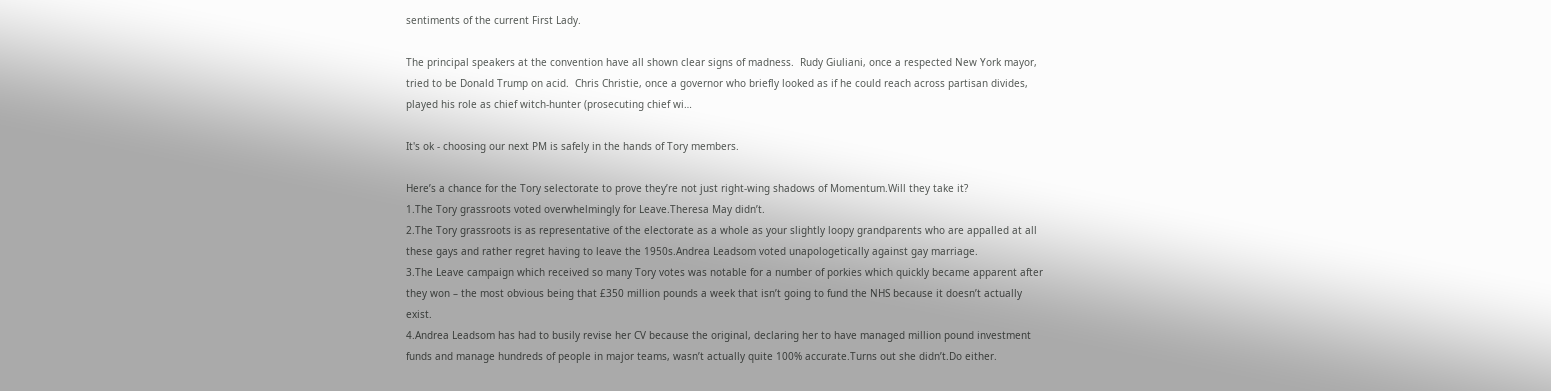sentiments of the current First Lady.

The principal speakers at the convention have all shown clear signs of madness.  Rudy Giuliani, once a respected New York mayor, tried to be Donald Trump on acid.  Chris Christie, once a governor who briefly looked as if he could reach across partisan divides, played his role as chief witch-hunter (prosecuting chief wi…

It's ok - choosing our next PM is safely in the hands of Tory members.

Here’s a chance for the Tory selectorate to prove they’re not just right-wing shadows of Momentum.Will they take it?
1.The Tory grassroots voted overwhelmingly for Leave.Theresa May didn’t.
2.The Tory grassroots is as representative of the electorate as a whole as your slightly loopy grandparents who are appalled at all these gays and rather regret having to leave the 1950s.Andrea Leadsom voted unapologetically against gay marriage.
3.The Leave campaign which received so many Tory votes was notable for a number of porkies which quickly became apparent after they won – the most obvious being that £350 million pounds a week that isn’t going to fund the NHS because it doesn’t actually exist.
4.Andrea Leadsom has had to busily revise her CV because the original, declaring her to have managed million pound investment funds and manage hundreds of people in major teams, wasn’t actually quite 100% accurate.Turns out she didn’t.Do either.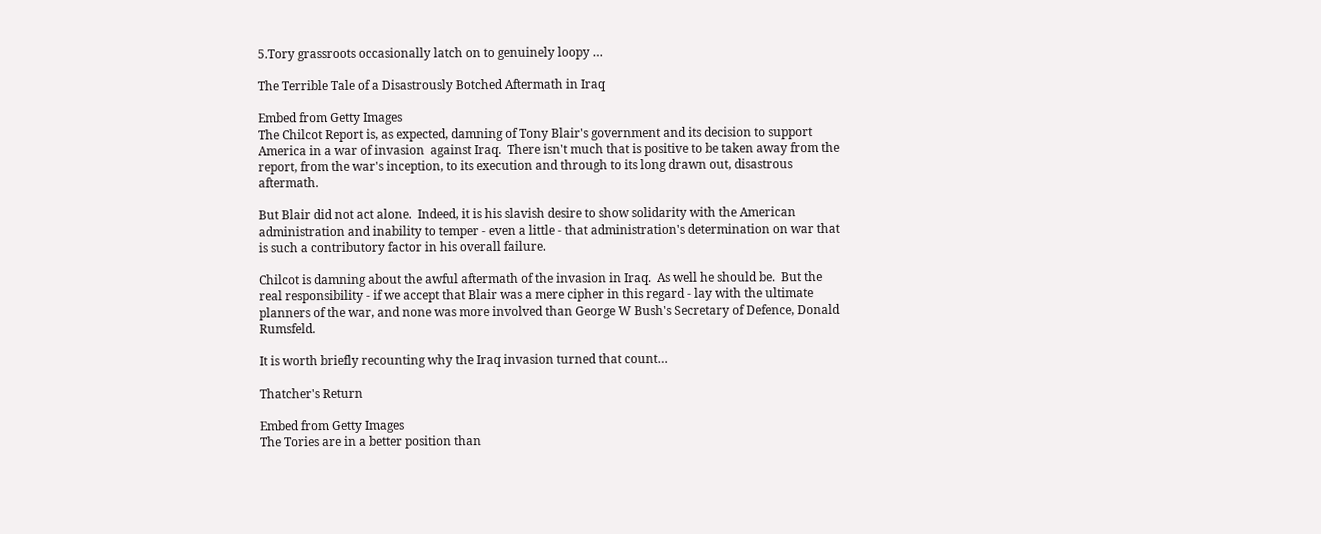5.Tory grassroots occasionally latch on to genuinely loopy …

The Terrible Tale of a Disastrously Botched Aftermath in Iraq

Embed from Getty Images
The Chilcot Report is, as expected, damning of Tony Blair's government and its decision to support America in a war of invasion  against Iraq.  There isn't much that is positive to be taken away from the report, from the war's inception, to its execution and through to its long drawn out, disastrous aftermath.

But Blair did not act alone.  Indeed, it is his slavish desire to show solidarity with the American administration and inability to temper - even a little - that administration's determination on war that is such a contributory factor in his overall failure.

Chilcot is damning about the awful aftermath of the invasion in Iraq.  As well he should be.  But the real responsibility - if we accept that Blair was a mere cipher in this regard - lay with the ultimate planners of the war, and none was more involved than George W Bush's Secretary of Defence, Donald Rumsfeld.

It is worth briefly recounting why the Iraq invasion turned that count…

Thatcher's Return

Embed from Getty Images
The Tories are in a better position than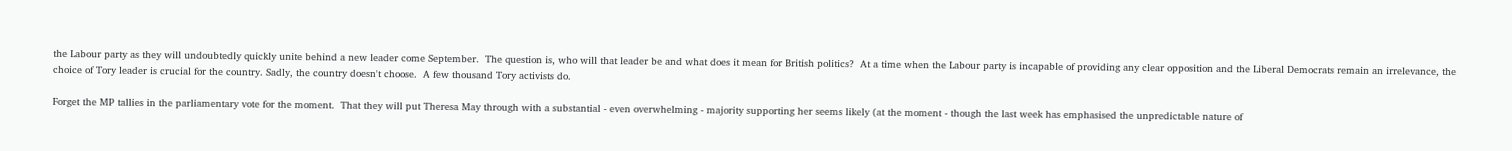the Labour party as they will undoubtedly quickly unite behind a new leader come September.  The question is, who will that leader be and what does it mean for British politics?  At a time when the Labour party is incapable of providing any clear opposition and the Liberal Democrats remain an irrelevance, the choice of Tory leader is crucial for the country. Sadly, the country doesn't choose.  A few thousand Tory activists do.

Forget the MP tallies in the parliamentary vote for the moment.  That they will put Theresa May through with a substantial - even overwhelming - majority supporting her seems likely (at the moment - though the last week has emphasised the unpredictable nature of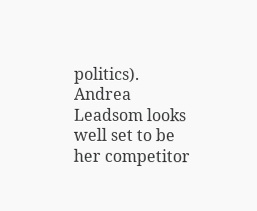politics).  Andrea Leadsom looks well set to be her competitor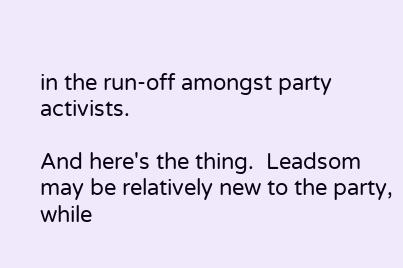in the run-off amongst party activists.

And here's the thing.  Leadsom may be relatively new to the party, while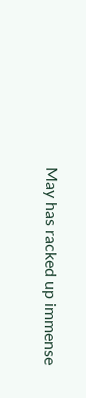May has racked up immense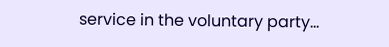service in the voluntary party…